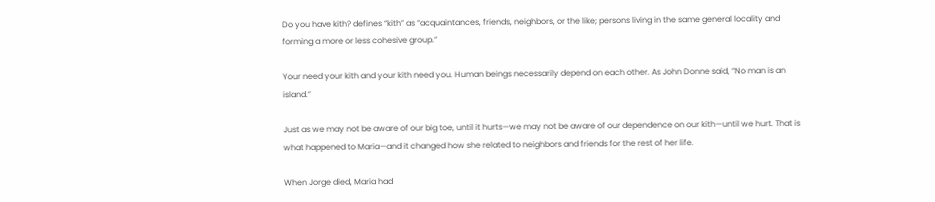Do you have kith? defines “kith” as “acquaintances, friends, neighbors, or the like; persons living in the same general locality and forming a more or less cohesive group.”

Your need your kith and your kith need you. Human beings necessarily depend on each other. As John Donne said, “No man is an island.”

Just as we may not be aware of our big toe, until it hurts—we may not be aware of our dependence on our kith—until we hurt. That is what happened to Maria—and it changed how she related to neighbors and friends for the rest of her life.

When Jorge died, Maria had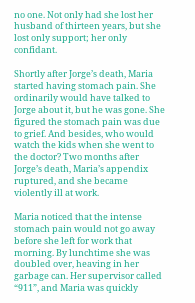no one. Not only had she lost her husband of thirteen years, but she lost only support; her only confidant.

Shortly after Jorge’s death, Maria started having stomach pain. She ordinarily would have talked to Jorge about it, but he was gone. She figured the stomach pain was due to grief. And besides, who would watch the kids when she went to the doctor? Two months after Jorge’s death, Maria’s appendix ruptured, and she became violently ill at work.

Maria noticed that the intense stomach pain would not go away before she left for work that morning. By lunchtime she was doubled over, heaving in her garbage can. Her supervisor called “911”, and Maria was quickly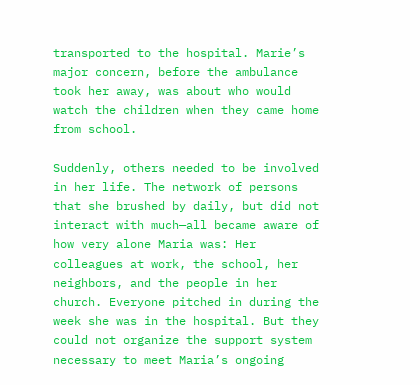transported to the hospital. Marie’s major concern, before the ambulance took her away, was about who would watch the children when they came home from school.

Suddenly, others needed to be involved in her life. The network of persons that she brushed by daily, but did not interact with much—all became aware of how very alone Maria was: Her colleagues at work, the school, her neighbors, and the people in her church. Everyone pitched in during the week she was in the hospital. But they could not organize the support system necessary to meet Maria’s ongoing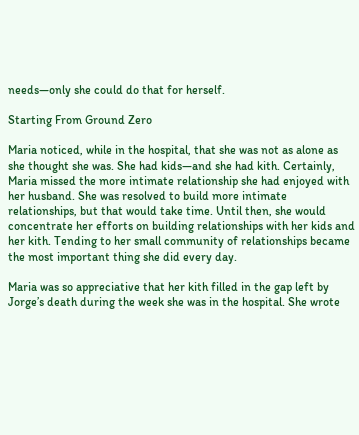needs—only she could do that for herself.

Starting From Ground Zero

Maria noticed, while in the hospital, that she was not as alone as she thought she was. She had kids—and she had kith. Certainly, Maria missed the more intimate relationship she had enjoyed with her husband. She was resolved to build more intimate relationships, but that would take time. Until then, she would concentrate her efforts on building relationships with her kids and her kith. Tending to her small community of relationships became the most important thing she did every day.

Maria was so appreciative that her kith filled in the gap left by Jorge’s death during the week she was in the hospital. She wrote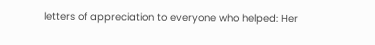letters of appreciation to everyone who helped: Her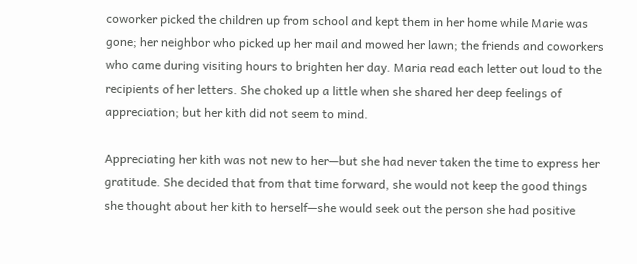coworker picked the children up from school and kept them in her home while Marie was gone; her neighbor who picked up her mail and mowed her lawn; the friends and coworkers who came during visiting hours to brighten her day. Maria read each letter out loud to the recipients of her letters. She choked up a little when she shared her deep feelings of appreciation; but her kith did not seem to mind.

Appreciating her kith was not new to her—but she had never taken the time to express her gratitude. She decided that from that time forward, she would not keep the good things she thought about her kith to herself—she would seek out the person she had positive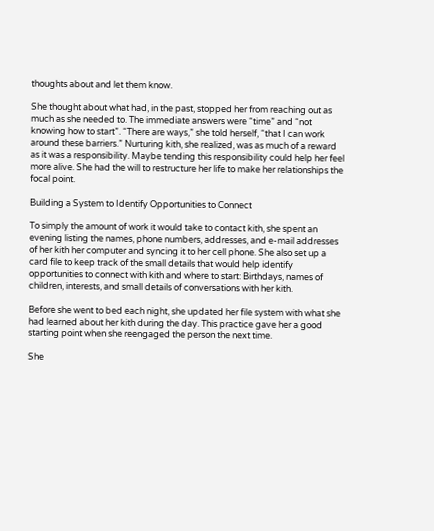thoughts about and let them know.

She thought about what had, in the past, stopped her from reaching out as much as she needed to. The immediate answers were “time” and “not knowing how to start”. “There are ways,” she told herself, “that I can work around these barriers.” Nurturing kith, she realized, was as much of a reward as it was a responsibility. Maybe tending this responsibility could help her feel more alive. She had the will to restructure her life to make her relationships the focal point.

Building a System to Identify Opportunities to Connect

To simply the amount of work it would take to contact kith, she spent an evening listing the names, phone numbers, addresses, and e-mail addresses of her kith her computer and syncing it to her cell phone. She also set up a card file to keep track of the small details that would help identify opportunities to connect with kith and where to start: Birthdays, names of children, interests, and small details of conversations with her kith.

Before she went to bed each night, she updated her file system with what she had learned about her kith during the day. This practice gave her a good starting point when she reengaged the person the next time.

She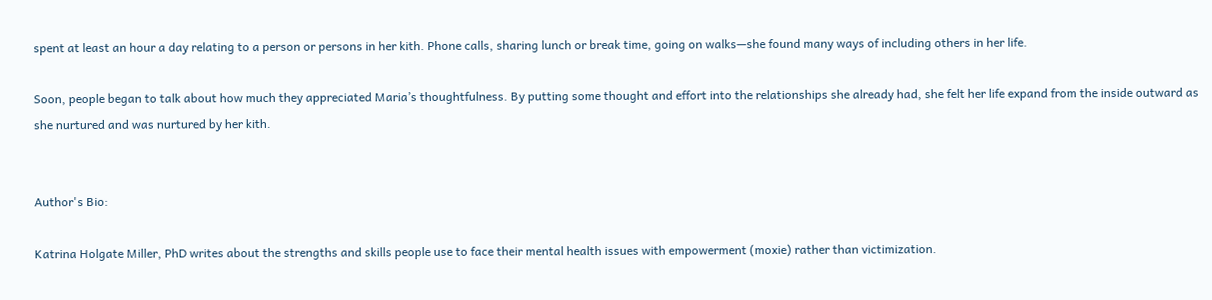spent at least an hour a day relating to a person or persons in her kith. Phone calls, sharing lunch or break time, going on walks—she found many ways of including others in her life.

Soon, people began to talk about how much they appreciated Maria’s thoughtfulness. By putting some thought and effort into the relationships she already had, she felt her life expand from the inside outward as she nurtured and was nurtured by her kith.


Author's Bio:

Katrina Holgate Miller, PhD writes about the strengths and skills people use to face their mental health issues with empowerment (moxie) rather than victimization.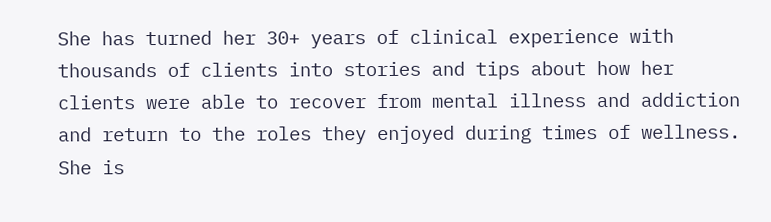She has turned her 30+ years of clinical experience with thousands of clients into stories and tips about how her clients were able to recover from mental illness and addiction and return to the roles they enjoyed during times of wellness. She is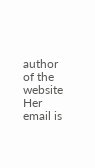author of the website Her email is